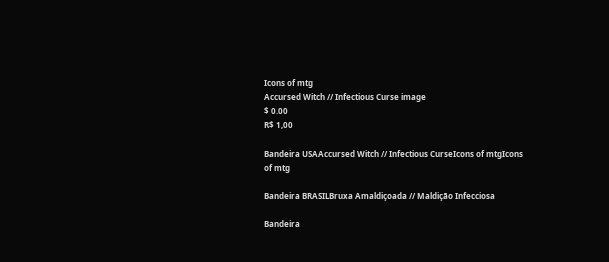Icons of mtg
Accursed Witch // Infectious Curse image
$ 0.00
R$ 1,00

Bandeira USAAccursed Witch // Infectious CurseIcons of mtgIcons of mtg

Bandeira BRASILBruxa Amaldiçoada // Maldição Infecciosa

Bandeira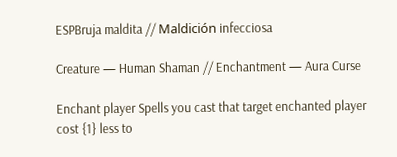ESPBruja maldita // Maldición infecciosa

Creature — Human Shaman // Enchantment — Aura Curse

Enchant player Spells you cast that target enchanted player cost {1} less to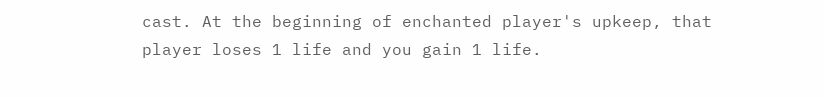cast. At the beginning of enchanted player's upkeep, that player loses 1 life and you gain 1 life.